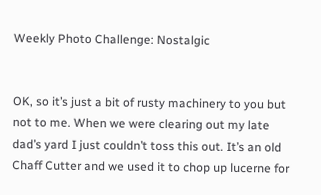Weekly Photo Challenge: Nostalgic


OK, so it’s just a bit of rusty machinery to you but not to me. When we were clearing out my late dad’s yard I just couldn’t toss this out. It’s an old Chaff Cutter and we used it to chop up lucerne for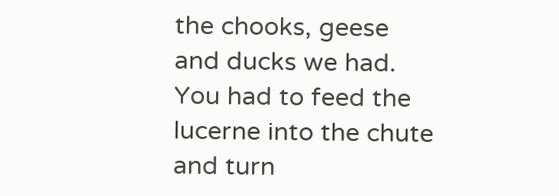the chooks, geese and ducks we had. You had to feed the lucerne into the chute and turn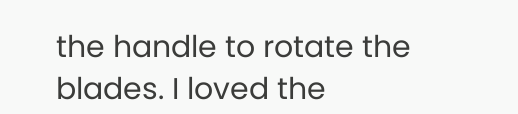the handle to rotate the blades. I loved the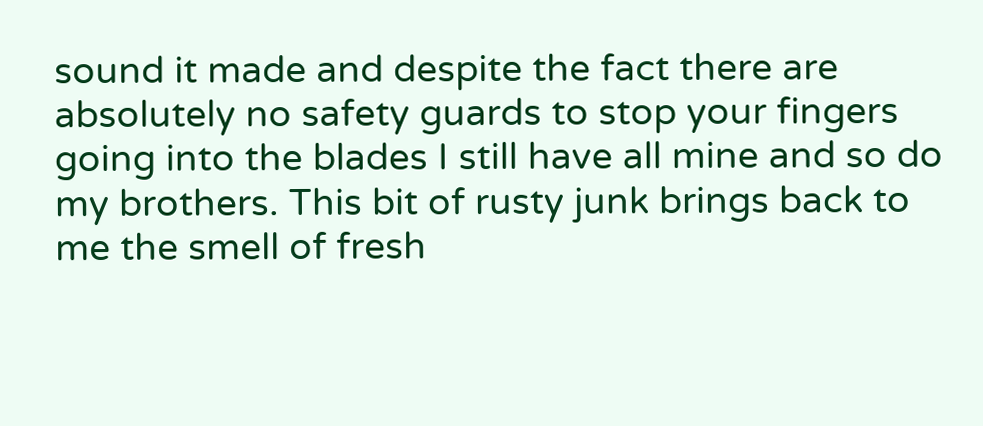sound it made and despite the fact there are absolutely no safety guards to stop your fingers going into the blades I still have all mine and so do my brothers. This bit of rusty junk brings back to me the smell of fresh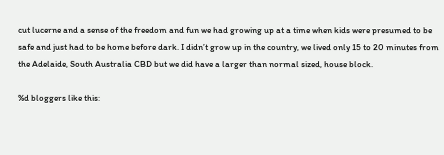cut lucerne and a sense of the freedom and fun we had growing up at a time when kids were presumed to be safe and just had to be home before dark. I didn’t grow up in the country, we lived only 15 to 20 minutes from the Adelaide, South Australia CBD but we did have a larger than normal sized, house block.

%d bloggers like this: